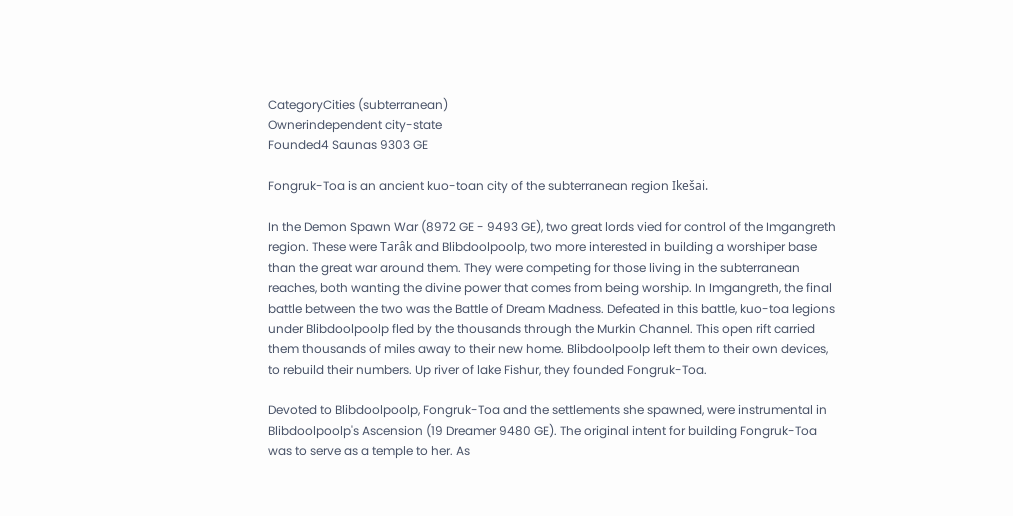CategoryCities (subterranean)
Ownerindependent city-state
Founded4 Saunas 9303 GE

Fongruk-Toa is an ancient kuo-toan city of the subterranean region Ikešai.

In the Demon Spawn War (8972 GE - 9493 GE), two great lords vied for control of the Imgangreth region. These were Tarâk and Blibdoolpoolp, two more interested in building a worshiper base than the great war around them. They were competing for those living in the subterranean reaches, both wanting the divine power that comes from being worship. In Imgangreth, the final battle between the two was the Battle of Dream Madness. Defeated in this battle, kuo-toa legions under Blibdoolpoolp fled by the thousands through the Murkin Channel. This open rift carried them thousands of miles away to their new home. Blibdoolpoolp left them to their own devices, to rebuild their numbers. Up river of lake Fishur, they founded Fongruk-Toa.

Devoted to Blibdoolpoolp, Fongruk-Toa and the settlements she spawned, were instrumental in Blibdoolpoolp's Ascension (19 Dreamer 9480 GE). The original intent for building Fongruk-Toa was to serve as a temple to her. As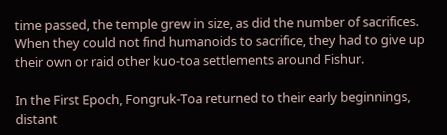time passed, the temple grew in size, as did the number of sacrifices. When they could not find humanoids to sacrifice, they had to give up their own or raid other kuo-toa settlements around Fishur.

In the First Epoch, Fongruk-Toa returned to their early beginnings, distant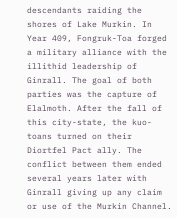descendants raiding the shores of Lake Murkin. In Year 409, Fongruk-Toa forged a military alliance with the illithid leadership of Ginrall. The goal of both parties was the capture of Elalmoth. After the fall of this city-state, the kuo-toans turned on their Diortfel Pact ally. The conflict between them ended several years later with Ginrall giving up any claim or use of the Murkin Channel.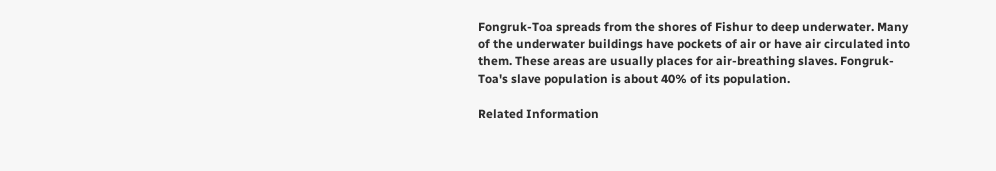Fongruk-Toa spreads from the shores of Fishur to deep underwater. Many of the underwater buildings have pockets of air or have air circulated into them. These areas are usually places for air-breathing slaves. Fongruk-Toa's slave population is about 40% of its population.

Related Information